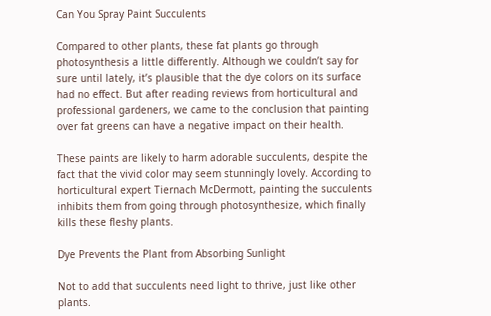Can You Spray Paint Succulents

Compared to other plants, these fat plants go through photosynthesis a little differently. Although we couldn’t say for sure until lately, it’s plausible that the dye colors on its surface had no effect. But after reading reviews from horticultural and professional gardeners, we came to the conclusion that painting over fat greens can have a negative impact on their health.

These paints are likely to harm adorable succulents, despite the fact that the vivid color may seem stunningly lovely. According to horticultural expert Tiernach McDermott, painting the succulents inhibits them from going through photosynthesize, which finally kills these fleshy plants.

Dye Prevents the Plant from Absorbing Sunlight

Not to add that succulents need light to thrive, just like other plants.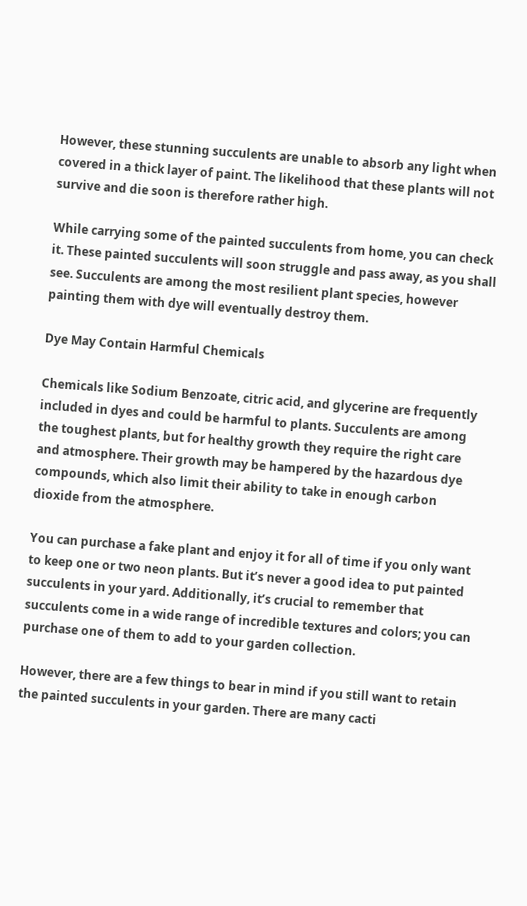However, these stunning succulents are unable to absorb any light when covered in a thick layer of paint. The likelihood that these plants will not survive and die soon is therefore rather high.

While carrying some of the painted succulents from home, you can check it. These painted succulents will soon struggle and pass away, as you shall see. Succulents are among the most resilient plant species, however painting them with dye will eventually destroy them.

Dye May Contain Harmful Chemicals

Chemicals like Sodium Benzoate, citric acid, and glycerine are frequently included in dyes and could be harmful to plants. Succulents are among the toughest plants, but for healthy growth they require the right care and atmosphere. Their growth may be hampered by the hazardous dye compounds, which also limit their ability to take in enough carbon dioxide from the atmosphere.

You can purchase a fake plant and enjoy it for all of time if you only want to keep one or two neon plants. But it’s never a good idea to put painted succulents in your yard. Additionally, it’s crucial to remember that succulents come in a wide range of incredible textures and colors; you can purchase one of them to add to your garden collection.

However, there are a few things to bear in mind if you still want to retain the painted succulents in your garden. There are many cacti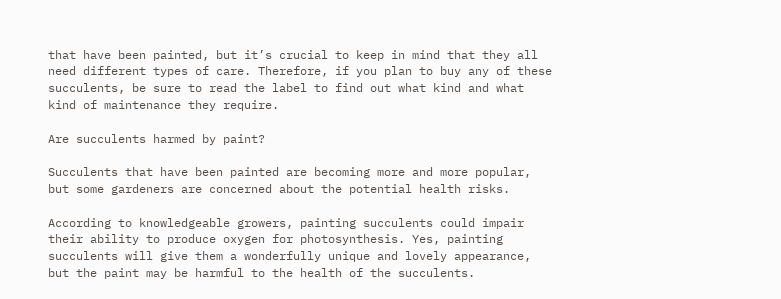that have been painted, but it’s crucial to keep in mind that they all need different types of care. Therefore, if you plan to buy any of these succulents, be sure to read the label to find out what kind and what kind of maintenance they require.

Are succulents harmed by paint?

Succulents that have been painted are becoming more and more popular, but some gardeners are concerned about the potential health risks.

According to knowledgeable growers, painting succulents could impair their ability to produce oxygen for photosynthesis. Yes, painting succulents will give them a wonderfully unique and lovely appearance, but the paint may be harmful to the health of the succulents.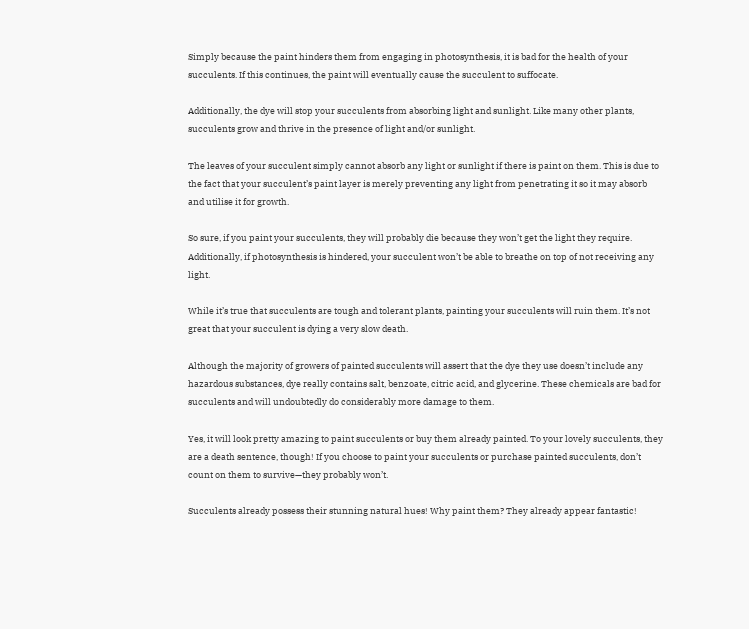Simply because the paint hinders them from engaging in photosynthesis, it is bad for the health of your succulents. If this continues, the paint will eventually cause the succulent to suffocate.

Additionally, the dye will stop your succulents from absorbing light and sunlight. Like many other plants, succulents grow and thrive in the presence of light and/or sunlight.

The leaves of your succulent simply cannot absorb any light or sunlight if there is paint on them. This is due to the fact that your succulent’s paint layer is merely preventing any light from penetrating it so it may absorb and utilise it for growth.

So sure, if you paint your succulents, they will probably die because they won’t get the light they require. Additionally, if photosynthesis is hindered, your succulent won’t be able to breathe on top of not receiving any light.

While it’s true that succulents are tough and tolerant plants, painting your succulents will ruin them. It’s not great that your succulent is dying a very slow death.

Although the majority of growers of painted succulents will assert that the dye they use doesn’t include any hazardous substances, dye really contains salt, benzoate, citric acid, and glycerine. These chemicals are bad for succulents and will undoubtedly do considerably more damage to them.

Yes, it will look pretty amazing to paint succulents or buy them already painted. To your lovely succulents, they are a death sentence, though! If you choose to paint your succulents or purchase painted succulents, don’t count on them to survive—they probably won’t.

Succulents already possess their stunning natural hues! Why paint them? They already appear fantastic!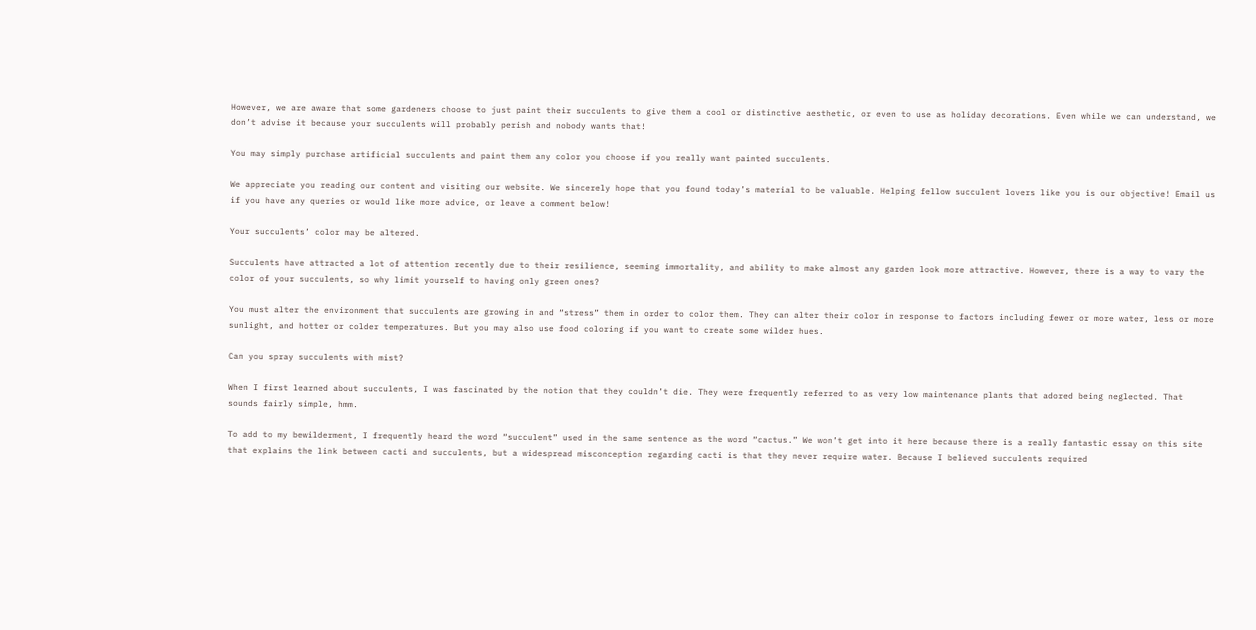However, we are aware that some gardeners choose to just paint their succulents to give them a cool or distinctive aesthetic, or even to use as holiday decorations. Even while we can understand, we don’t advise it because your succulents will probably perish and nobody wants that!

You may simply purchase artificial succulents and paint them any color you choose if you really want painted succulents.

We appreciate you reading our content and visiting our website. We sincerely hope that you found today’s material to be valuable. Helping fellow succulent lovers like you is our objective! Email us if you have any queries or would like more advice, or leave a comment below!

Your succulents’ color may be altered.

Succulents have attracted a lot of attention recently due to their resilience, seeming immortality, and ability to make almost any garden look more attractive. However, there is a way to vary the color of your succulents, so why limit yourself to having only green ones?

You must alter the environment that succulents are growing in and “stress” them in order to color them. They can alter their color in response to factors including fewer or more water, less or more sunlight, and hotter or colder temperatures. But you may also use food coloring if you want to create some wilder hues.

Can you spray succulents with mist?

When I first learned about succulents, I was fascinated by the notion that they couldn’t die. They were frequently referred to as very low maintenance plants that adored being neglected. That sounds fairly simple, hmm.

To add to my bewilderment, I frequently heard the word “succulent” used in the same sentence as the word “cactus.” We won’t get into it here because there is a really fantastic essay on this site that explains the link between cacti and succulents, but a widespread misconception regarding cacti is that they never require water. Because I believed succulents required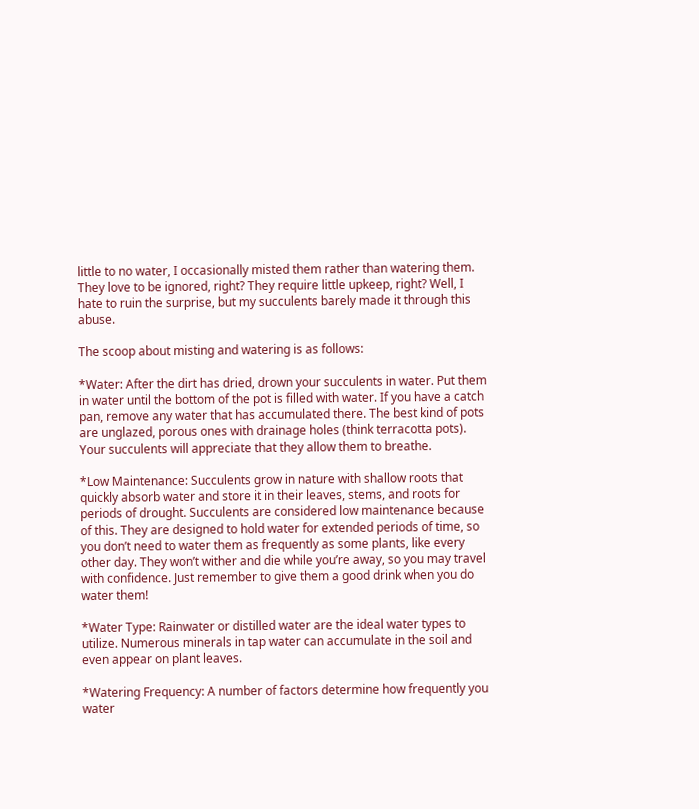little to no water, I occasionally misted them rather than watering them. They love to be ignored, right? They require little upkeep, right? Well, I hate to ruin the surprise, but my succulents barely made it through this abuse.

The scoop about misting and watering is as follows:

*Water: After the dirt has dried, drown your succulents in water. Put them in water until the bottom of the pot is filled with water. If you have a catch pan, remove any water that has accumulated there. The best kind of pots are unglazed, porous ones with drainage holes (think terracotta pots). Your succulents will appreciate that they allow them to breathe.

*Low Maintenance: Succulents grow in nature with shallow roots that quickly absorb water and store it in their leaves, stems, and roots for periods of drought. Succulents are considered low maintenance because of this. They are designed to hold water for extended periods of time, so you don’t need to water them as frequently as some plants, like every other day. They won’t wither and die while you’re away, so you may travel with confidence. Just remember to give them a good drink when you do water them!

*Water Type: Rainwater or distilled water are the ideal water types to utilize. Numerous minerals in tap water can accumulate in the soil and even appear on plant leaves.

*Watering Frequency: A number of factors determine how frequently you water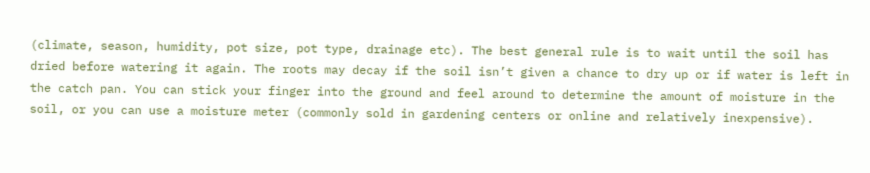(climate, season, humidity, pot size, pot type, drainage etc). The best general rule is to wait until the soil has dried before watering it again. The roots may decay if the soil isn’t given a chance to dry up or if water is left in the catch pan. You can stick your finger into the ground and feel around to determine the amount of moisture in the soil, or you can use a moisture meter (commonly sold in gardening centers or online and relatively inexpensive).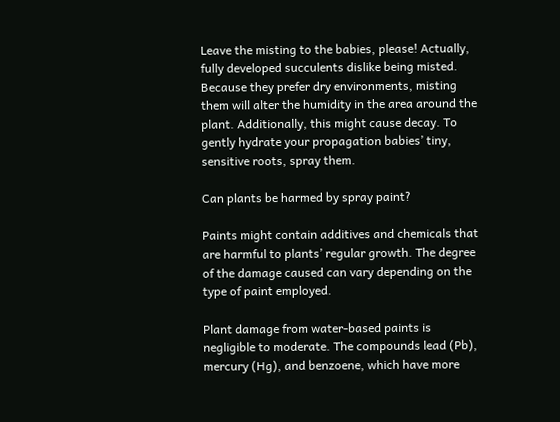Leave the misting to the babies, please! Actually, fully developed succulents dislike being misted. Because they prefer dry environments, misting them will alter the humidity in the area around the plant. Additionally, this might cause decay. To gently hydrate your propagation babies’ tiny, sensitive roots, spray them.

Can plants be harmed by spray paint?

Paints might contain additives and chemicals that are harmful to plants’ regular growth. The degree of the damage caused can vary depending on the type of paint employed.

Plant damage from water-based paints is negligible to moderate. The compounds lead (Pb), mercury (Hg), and benzoene, which have more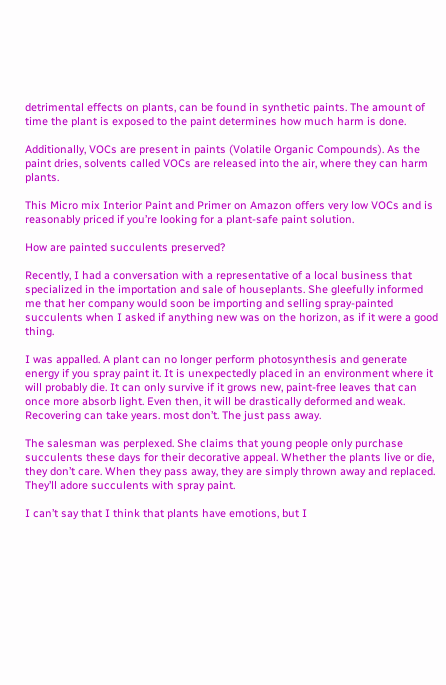detrimental effects on plants, can be found in synthetic paints. The amount of time the plant is exposed to the paint determines how much harm is done.

Additionally, VOCs are present in paints (Volatile Organic Compounds). As the paint dries, solvents called VOCs are released into the air, where they can harm plants.

This Micro mix Interior Paint and Primer on Amazon offers very low VOCs and is reasonably priced if you’re looking for a plant-safe paint solution.

How are painted succulents preserved?

Recently, I had a conversation with a representative of a local business that specialized in the importation and sale of houseplants. She gleefully informed me that her company would soon be importing and selling spray-painted succulents when I asked if anything new was on the horizon, as if it were a good thing.

I was appalled. A plant can no longer perform photosynthesis and generate energy if you spray paint it. It is unexpectedly placed in an environment where it will probably die. It can only survive if it grows new, paint-free leaves that can once more absorb light. Even then, it will be drastically deformed and weak. Recovering can take years. most don’t. The just pass away.

The salesman was perplexed. She claims that young people only purchase succulents these days for their decorative appeal. Whether the plants live or die, they don’t care. When they pass away, they are simply thrown away and replaced. They’ll adore succulents with spray paint.

I can’t say that I think that plants have emotions, but I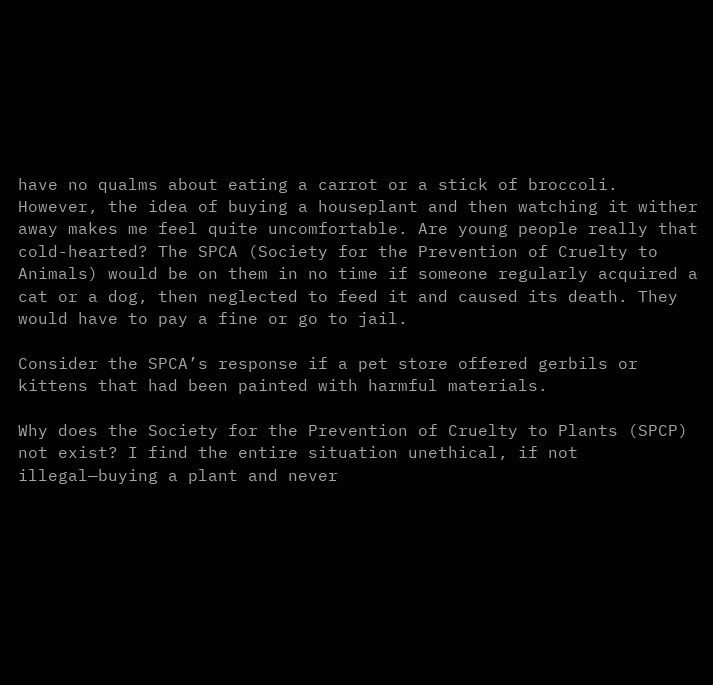have no qualms about eating a carrot or a stick of broccoli. However, the idea of buying a houseplant and then watching it wither away makes me feel quite uncomfortable. Are young people really that cold-hearted? The SPCA (Society for the Prevention of Cruelty to Animals) would be on them in no time if someone regularly acquired a cat or a dog, then neglected to feed it and caused its death. They would have to pay a fine or go to jail.

Consider the SPCA’s response if a pet store offered gerbils or kittens that had been painted with harmful materials.

Why does the Society for the Prevention of Cruelty to Plants (SPCP) not exist? I find the entire situation unethical, if not illegal—buying a plant and never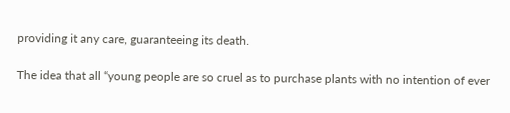providing it any care, guaranteeing its death.

The idea that all “young people are so cruel as to purchase plants with no intention of ever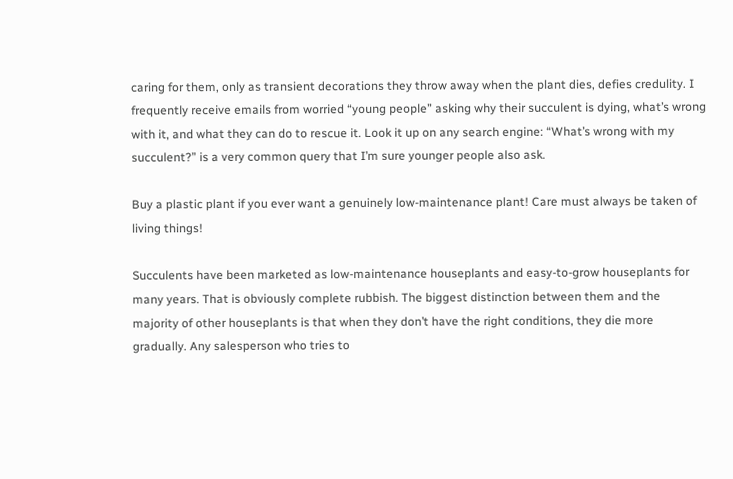caring for them, only as transient decorations they throw away when the plant dies, defies credulity. I frequently receive emails from worried “young people” asking why their succulent is dying, what’s wrong with it, and what they can do to rescue it. Look it up on any search engine: “What’s wrong with my succulent?” is a very common query that I’m sure younger people also ask.

Buy a plastic plant if you ever want a genuinely low-maintenance plant! Care must always be taken of living things!

Succulents have been marketed as low-maintenance houseplants and easy-to-grow houseplants for many years. That is obviously complete rubbish. The biggest distinction between them and the majority of other houseplants is that when they don’t have the right conditions, they die more gradually. Any salesperson who tries to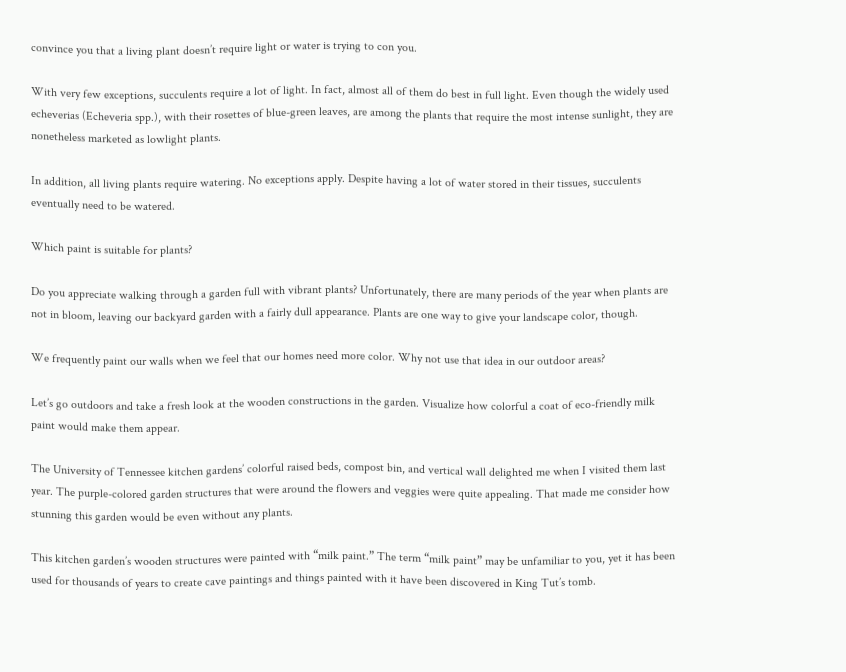convince you that a living plant doesn’t require light or water is trying to con you.

With very few exceptions, succulents require a lot of light. In fact, almost all of them do best in full light. Even though the widely used echeverias (Echeveria spp.), with their rosettes of blue-green leaves, are among the plants that require the most intense sunlight, they are nonetheless marketed as lowlight plants.

In addition, all living plants require watering. No exceptions apply. Despite having a lot of water stored in their tissues, succulents eventually need to be watered.

Which paint is suitable for plants?

Do you appreciate walking through a garden full with vibrant plants? Unfortunately, there are many periods of the year when plants are not in bloom, leaving our backyard garden with a fairly dull appearance. Plants are one way to give your landscape color, though.

We frequently paint our walls when we feel that our homes need more color. Why not use that idea in our outdoor areas?

Let’s go outdoors and take a fresh look at the wooden constructions in the garden. Visualize how colorful a coat of eco-friendly milk paint would make them appear.

The University of Tennessee kitchen gardens’ colorful raised beds, compost bin, and vertical wall delighted me when I visited them last year. The purple-colored garden structures that were around the flowers and veggies were quite appealing. That made me consider how stunning this garden would be even without any plants.

This kitchen garden’s wooden structures were painted with “milk paint.” The term “milk paint” may be unfamiliar to you, yet it has been used for thousands of years to create cave paintings and things painted with it have been discovered in King Tut’s tomb.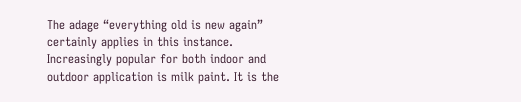The adage “everything old is new again” certainly applies in this instance. Increasingly popular for both indoor and outdoor application is milk paint. It is the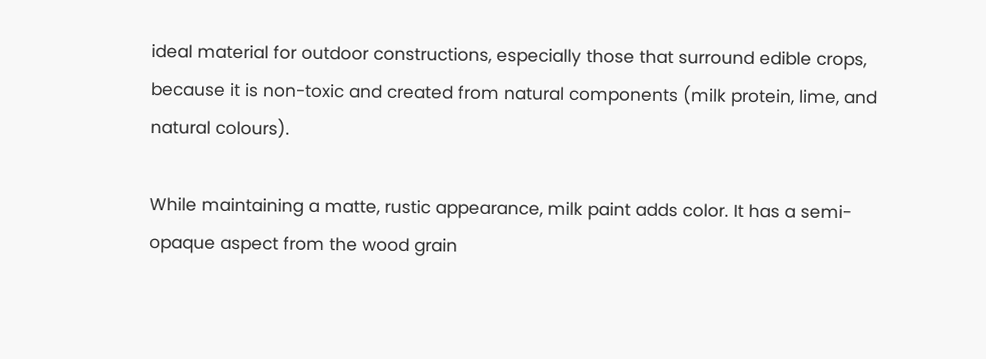ideal material for outdoor constructions, especially those that surround edible crops, because it is non-toxic and created from natural components (milk protein, lime, and natural colours).

While maintaining a matte, rustic appearance, milk paint adds color. It has a semi-opaque aspect from the wood grain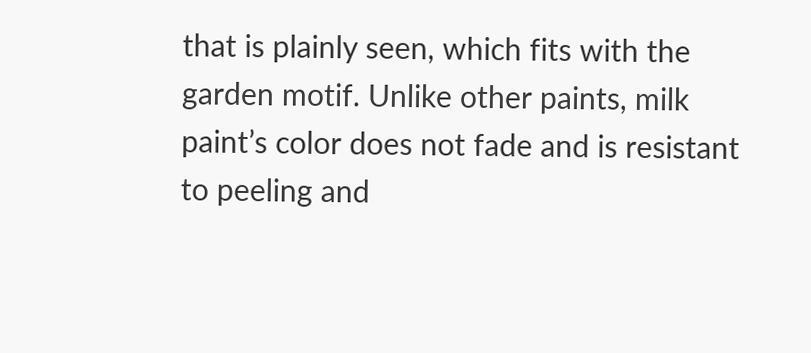that is plainly seen, which fits with the garden motif. Unlike other paints, milk paint’s color does not fade and is resistant to peeling and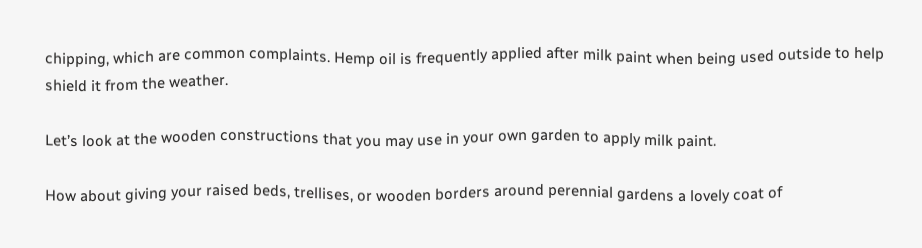chipping, which are common complaints. Hemp oil is frequently applied after milk paint when being used outside to help shield it from the weather.

Let’s look at the wooden constructions that you may use in your own garden to apply milk paint.

How about giving your raised beds, trellises, or wooden borders around perennial gardens a lovely coat of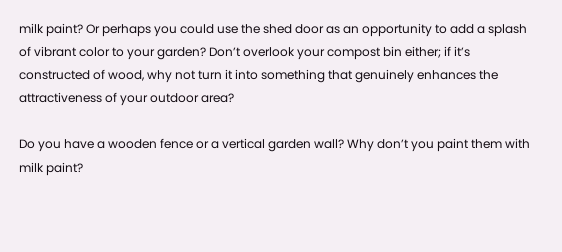milk paint? Or perhaps you could use the shed door as an opportunity to add a splash of vibrant color to your garden? Don’t overlook your compost bin either; if it’s constructed of wood, why not turn it into something that genuinely enhances the attractiveness of your outdoor area?

Do you have a wooden fence or a vertical garden wall? Why don’t you paint them with milk paint?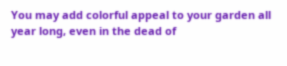You may add colorful appeal to your garden all year long, even in the dead of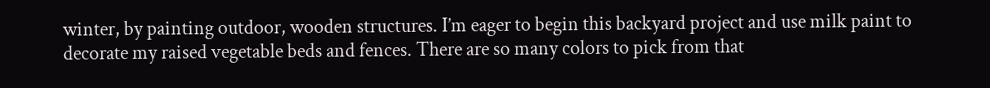winter, by painting outdoor, wooden structures. I’m eager to begin this backyard project and use milk paint to decorate my raised vegetable beds and fences. There are so many colors to pick from that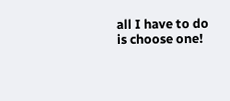all I have to do is choose one!